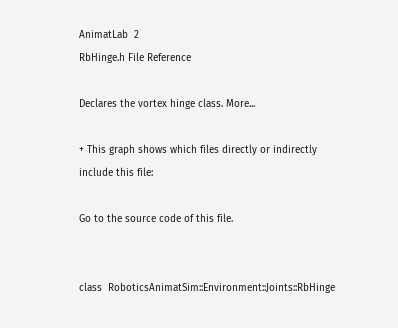AnimatLab  2
RbHinge.h File Reference

Declares the vortex hinge class. More...

+ This graph shows which files directly or indirectly include this file:

Go to the source code of this file.


class  RoboticsAnimatSim::Environment::Joints::RbHinge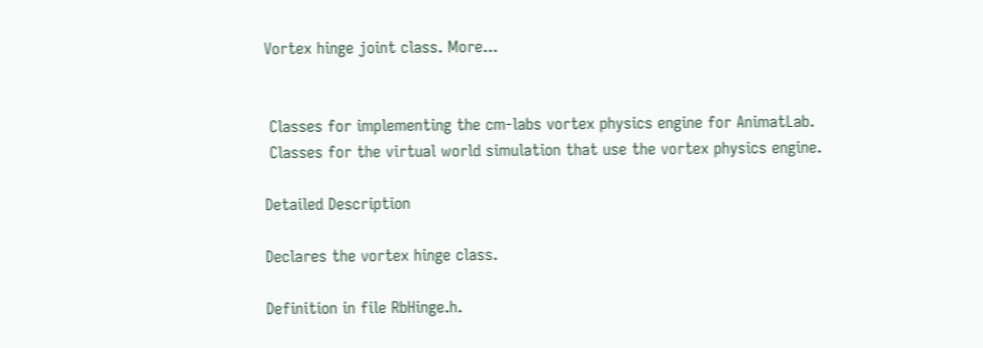Vortex hinge joint class. More...


 Classes for implementing the cm-labs vortex physics engine for AnimatLab.
 Classes for the virtual world simulation that use the vortex physics engine.

Detailed Description

Declares the vortex hinge class.

Definition in file RbHinge.h.